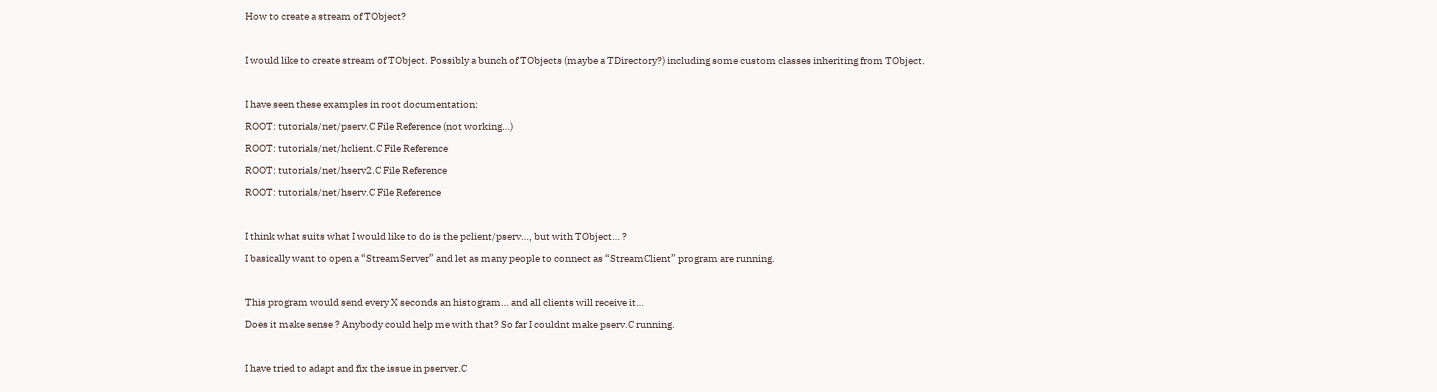How to create a stream of TObject?

I would like to create stream of TObject. Possibly a bunch of TObjects (maybe a TDirectory?) including some custom classes inheriting from TObject.

I have seen these examples in root documentation:
ROOT: tutorials/net/pserv.C File Reference (not working…)
ROOT: tutorials/net/hclient.C File Reference
ROOT: tutorials/net/hserv2.C File Reference
ROOT: tutorials/net/hserv.C File Reference

I think what suits what I would like to do is the pclient/pserv…, but with TObject… ?
I basically want to open a “StreamServer” and let as many people to connect as “StreamClient” program are running.

This program would send every X seconds an histogram… and all clients will receive it…
Does it make sense ? Anybody could help me with that? So far I couldnt make pserv.C running.

I have tried to adapt and fix the issue in pserver.C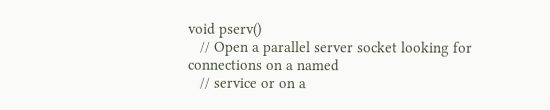void pserv()
   // Open a parallel server socket looking for connections on a named
   // service or on a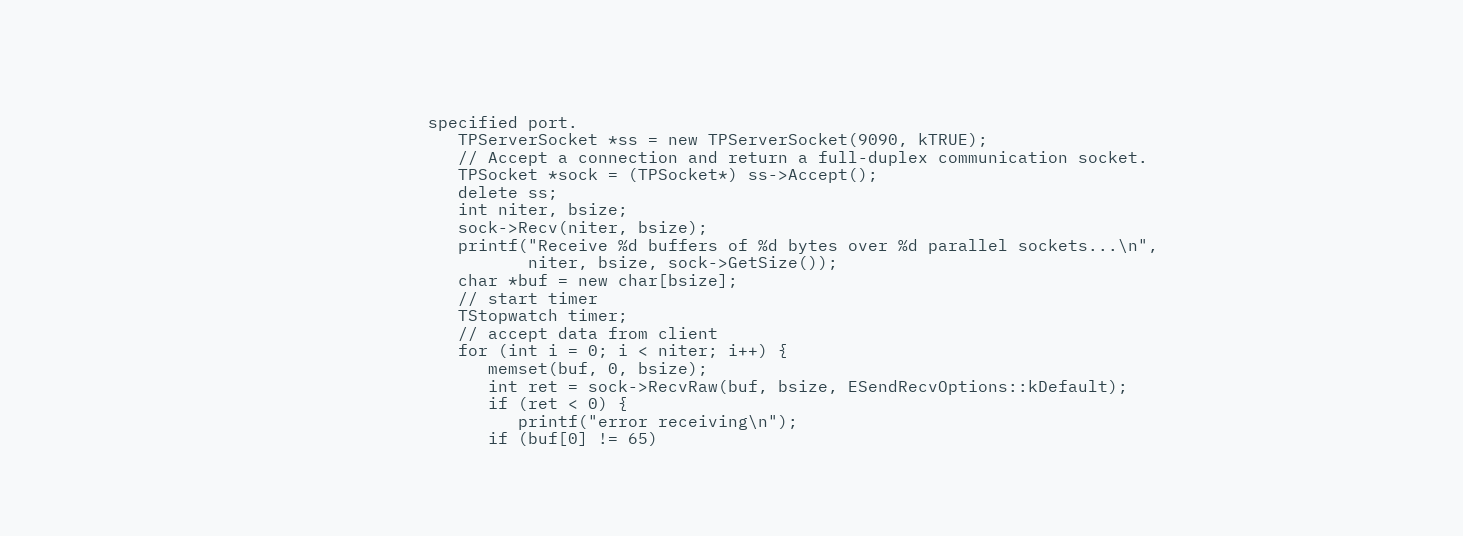specified port.
   TPServerSocket *ss = new TPServerSocket(9090, kTRUE);
   // Accept a connection and return a full-duplex communication socket.
   TPSocket *sock = (TPSocket*) ss->Accept();
   delete ss;
   int niter, bsize;
   sock->Recv(niter, bsize);
   printf("Receive %d buffers of %d bytes over %d parallel sockets...\n",
          niter, bsize, sock->GetSize());
   char *buf = new char[bsize];
   // start timer
   TStopwatch timer;
   // accept data from client
   for (int i = 0; i < niter; i++) {
      memset(buf, 0, bsize);
      int ret = sock->RecvRaw(buf, bsize, ESendRecvOptions::kDefault);
      if (ret < 0) {
         printf("error receiving\n");
      if (buf[0] != 65)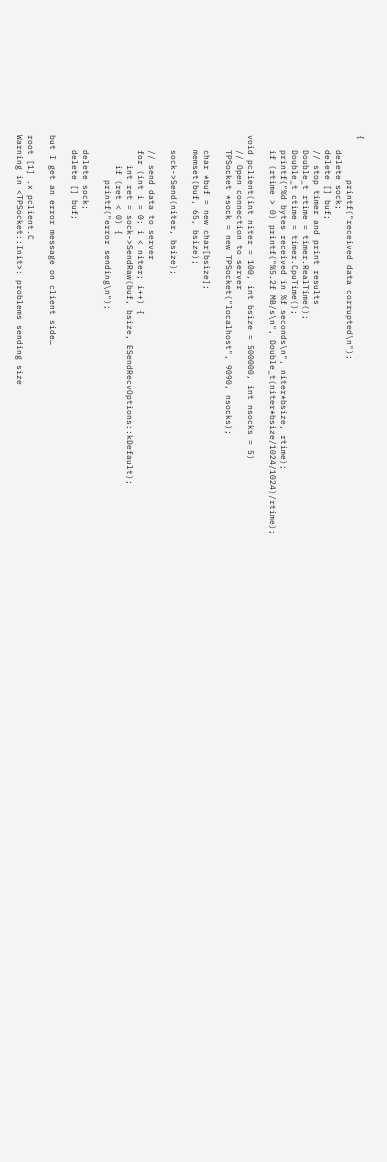{
         printf("received data corrupted\n");
   delete sock;
   delete [] buf;
   // stop timer and print results
   Double_t rtime = timer.RealTime();
   Double_t ctime = timer.CpuTime();
   printf("%d bytes received in %f seconds\n", niter*bsize, rtime);
   if (rtime > 0) printf("%5.2f MB/s\n", Double_t(niter*bsize/1024/1024)/rtime);

void pclient(int niter = 100, int bsize = 500000, int nsocks = 5)
   // Open connection to server
   TPSocket *sock = new TPSocket("localhost", 9090, nsocks);

   char *buf = new char[bsize];
   memset(buf, 65, bsize);

   sock->Send(niter, bsize);

   // send data to server
   for (int i = 0; i < niter; i++) {
      int ret = sock->SendRaw(buf, bsize, ESendRecvOptions::kDefault);
      if (ret < 0) {
         printf("error sending\n");

   delete sock;
   delete [] buf;

but I get an error message on client side…

root [1] .x pclient.C
Warning in <TPSocket::Init>: problems sending size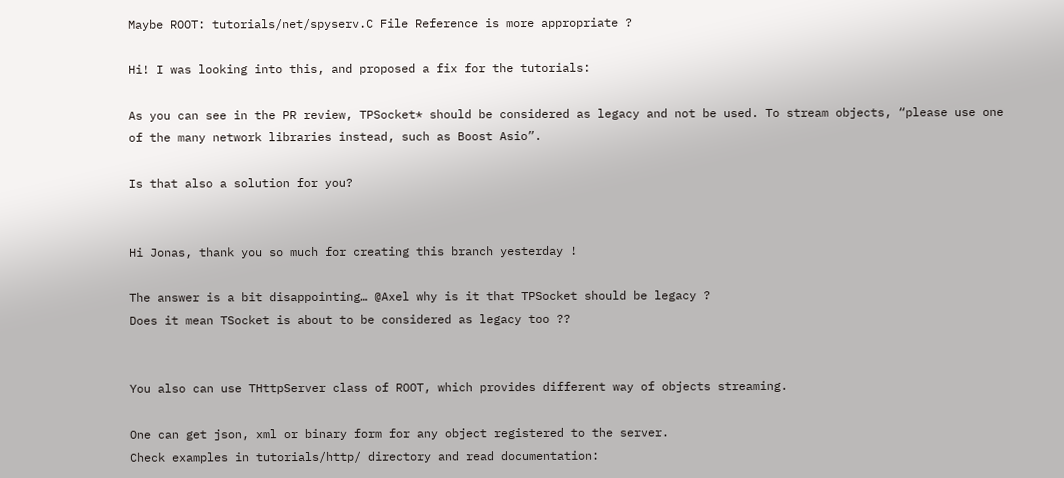Maybe ROOT: tutorials/net/spyserv.C File Reference is more appropriate ?

Hi! I was looking into this, and proposed a fix for the tutorials:

As you can see in the PR review, TPSocket* should be considered as legacy and not be used. To stream objects, “please use one of the many network libraries instead, such as Boost Asio”.

Is that also a solution for you?


Hi Jonas, thank you so much for creating this branch yesterday !

The answer is a bit disappointing… @Axel why is it that TPSocket should be legacy ?
Does it mean TSocket is about to be considered as legacy too ??


You also can use THttpServer class of ROOT, which provides different way of objects streaming.

One can get json, xml or binary form for any object registered to the server.
Check examples in tutorials/http/ directory and read documentation: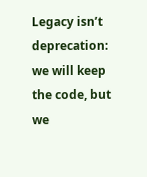Legacy isn’t deprecation: we will keep the code, but we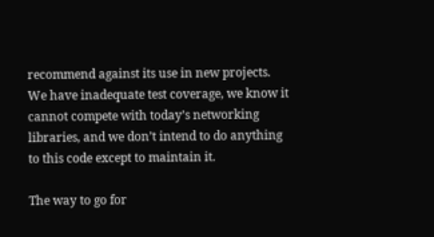recommend against its use in new projects. We have inadequate test coverage, we know it cannot compete with today’s networking libraries, and we don’t intend to do anything to this code except to maintain it.

The way to go for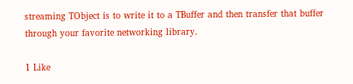streaming TObject is to write it to a TBuffer and then transfer that buffer through your favorite networking library.

1 Like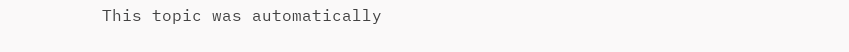This topic was automatically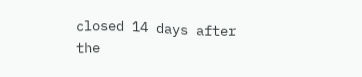closed 14 days after the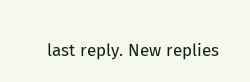last reply. New replies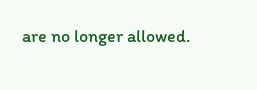are no longer allowed.